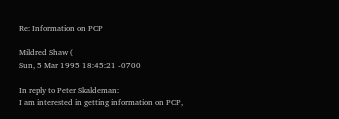Re: Information on PCP

Mildred Shaw (
Sun, 5 Mar 1995 18:45:21 -0700

In reply to Peter Skaldeman:
I am interested in getting information on PCP,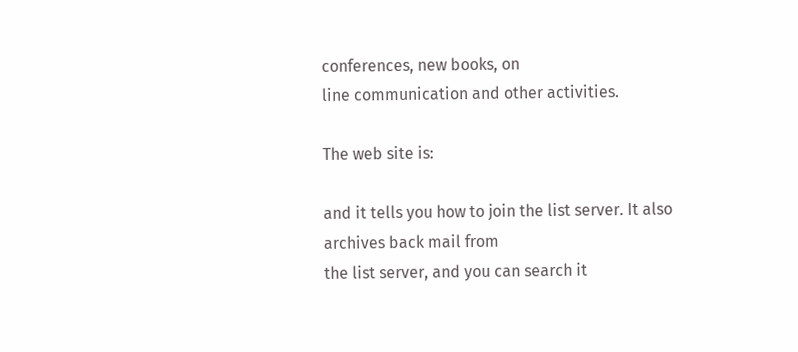conferences, new books, on
line communication and other activities.

The web site is:

and it tells you how to join the list server. It also archives back mail from
the list server, and you can search it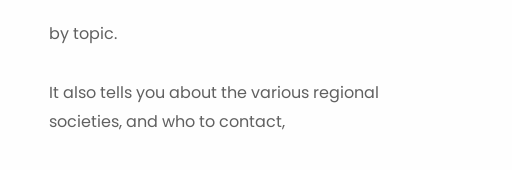by topic.

It also tells you about the various regional societies, and who to contact,